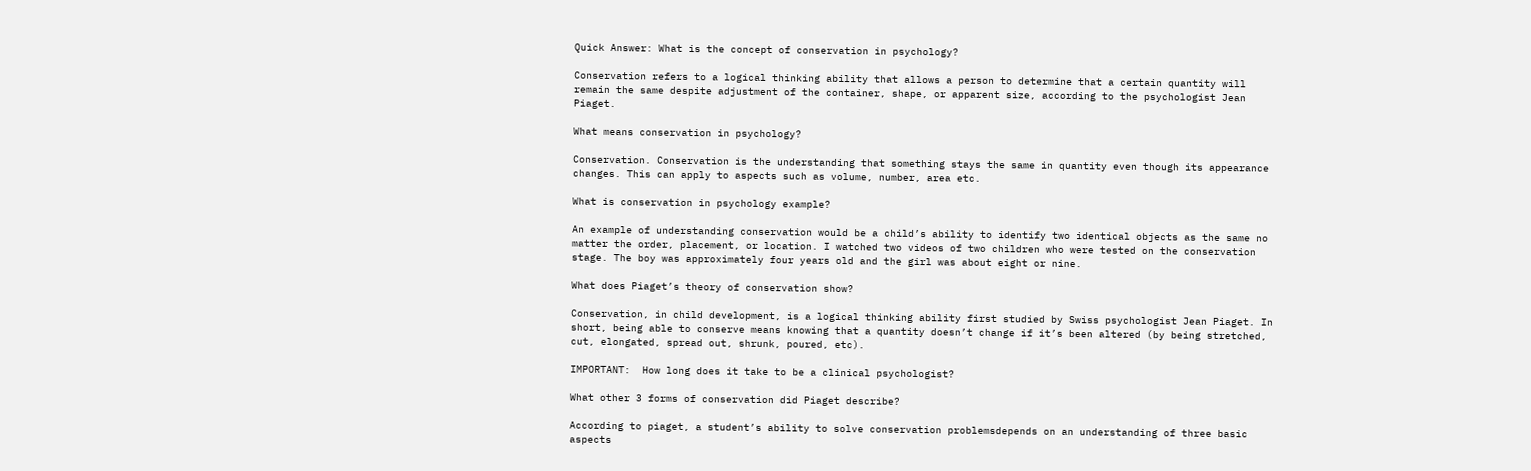Quick Answer: What is the concept of conservation in psychology?

Conservation refers to a logical thinking ability that allows a person to determine that a certain quantity will remain the same despite adjustment of the container, shape, or apparent size, according to the psychologist Jean Piaget.

What means conservation in psychology?

Conservation. Conservation is the understanding that something stays the same in quantity even though its appearance changes. This can apply to aspects such as volume, number, area etc.

What is conservation in psychology example?

An example of understanding conservation would be a child’s ability to identify two identical objects as the same no matter the order, placement, or location. I watched two videos of two children who were tested on the conservation stage. The boy was approximately four years old and the girl was about eight or nine.

What does Piaget’s theory of conservation show?

Conservation, in child development, is a logical thinking ability first studied by Swiss psychologist Jean Piaget. In short, being able to conserve means knowing that a quantity doesn’t change if it’s been altered (by being stretched, cut, elongated, spread out, shrunk, poured, etc).

IMPORTANT:  How long does it take to be a clinical psychologist?

What other 3 forms of conservation did Piaget describe?

According to piaget, a student’s ability to solve conservation problemsdepends on an understanding of three basic aspects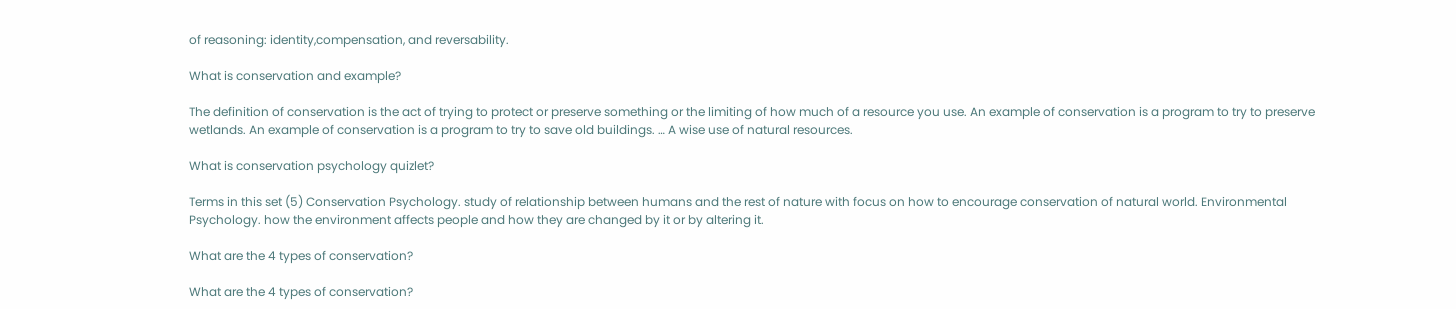of reasoning: identity,compensation, and reversability.

What is conservation and example?

The definition of conservation is the act of trying to protect or preserve something or the limiting of how much of a resource you use. An example of conservation is a program to try to preserve wetlands. An example of conservation is a program to try to save old buildings. … A wise use of natural resources.

What is conservation psychology quizlet?

Terms in this set (5) Conservation Psychology. study of relationship between humans and the rest of nature with focus on how to encourage conservation of natural world. Environmental Psychology. how the environment affects people and how they are changed by it or by altering it.

What are the 4 types of conservation?

What are the 4 types of conservation?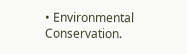• Environmental Conservation.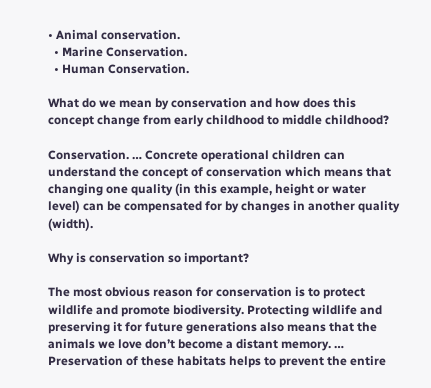• Animal conservation.
  • Marine Conservation.
  • Human Conservation.

What do we mean by conservation and how does this concept change from early childhood to middle childhood?

Conservation. … Concrete operational children can understand the concept of conservation which means that changing one quality (in this example, height or water level) can be compensated for by changes in another quality (width).

Why is conservation so important?

The most obvious reason for conservation is to protect wildlife and promote biodiversity. Protecting wildlife and preserving it for future generations also means that the animals we love don’t become a distant memory. … Preservation of these habitats helps to prevent the entire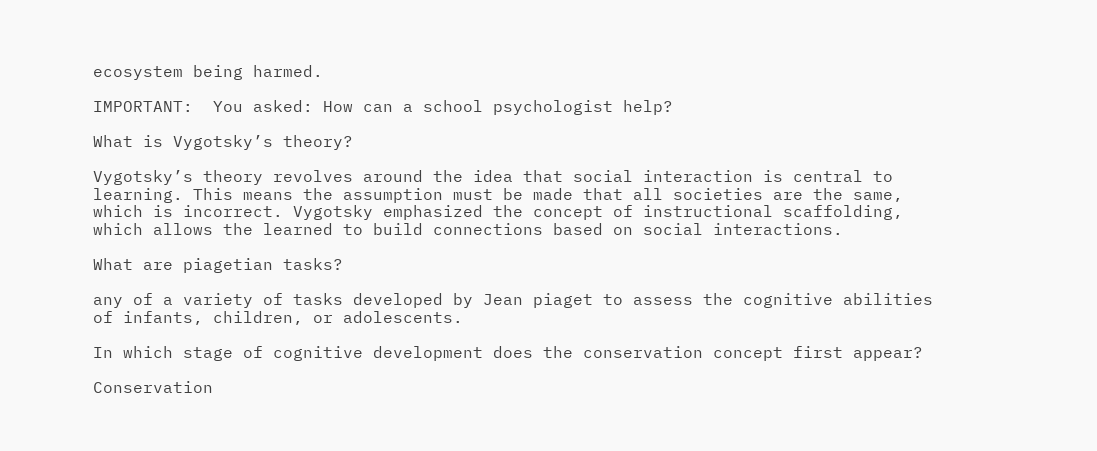ecosystem being harmed.

IMPORTANT:  You asked: How can a school psychologist help?

What is Vygotsky’s theory?

Vygotsky’s theory revolves around the idea that social interaction is central to learning. This means the assumption must be made that all societies are the same, which is incorrect. Vygotsky emphasized the concept of instructional scaffolding, which allows the learned to build connections based on social interactions.

What are piagetian tasks?

any of a variety of tasks developed by Jean piaget to assess the cognitive abilities of infants, children, or adolescents.

In which stage of cognitive development does the conservation concept first appear?

Conservation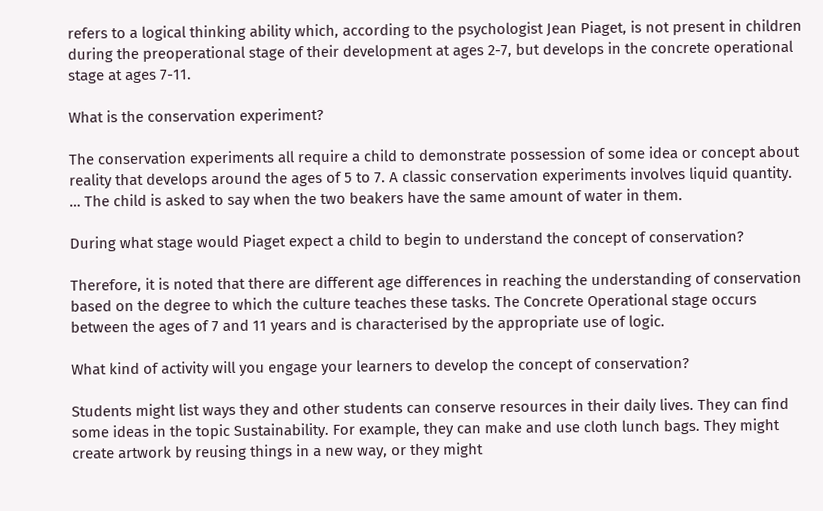refers to a logical thinking ability which, according to the psychologist Jean Piaget, is not present in children during the preoperational stage of their development at ages 2-7, but develops in the concrete operational stage at ages 7-11.

What is the conservation experiment?

The conservation experiments all require a child to demonstrate possession of some idea or concept about reality that develops around the ages of 5 to 7. A classic conservation experiments involves liquid quantity. … The child is asked to say when the two beakers have the same amount of water in them.

During what stage would Piaget expect a child to begin to understand the concept of conservation?

Therefore, it is noted that there are different age differences in reaching the understanding of conservation based on the degree to which the culture teaches these tasks. The Concrete Operational stage occurs between the ages of 7 and 11 years and is characterised by the appropriate use of logic.

What kind of activity will you engage your learners to develop the concept of conservation?

Students might list ways they and other students can conserve resources in their daily lives. They can find some ideas in the topic Sustainability. For example, they can make and use cloth lunch bags. They might create artwork by reusing things in a new way, or they might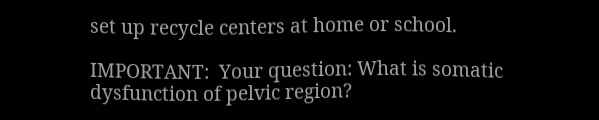set up recycle centers at home or school.

IMPORTANT:  Your question: What is somatic dysfunction of pelvic region?